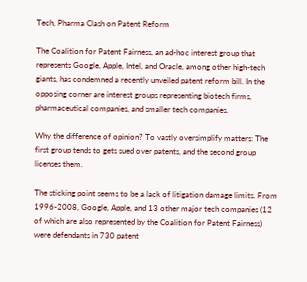Tech, Pharma Clash on Patent Reform

The Coalition for Patent Fairness, an ad-hoc interest group that represents Google, Apple, Intel, and Oracle, among other high-tech giants, has condemned a recently unveiled patent reform bill. In the opposing corner are interest groups representing biotech firms, pharmaceutical companies, and smaller tech companies.

Why the difference of opinion? To vastly oversimplify matters: The first group tends to gets sued over patents, and the second group licenses them.

The sticking point seems to be a lack of litigation damage limits. From 1996-2008, Google, Apple, and 13 other major tech companies (12 of which are also represented by the Coalition for Patent Fairness) were defendants in 730 patent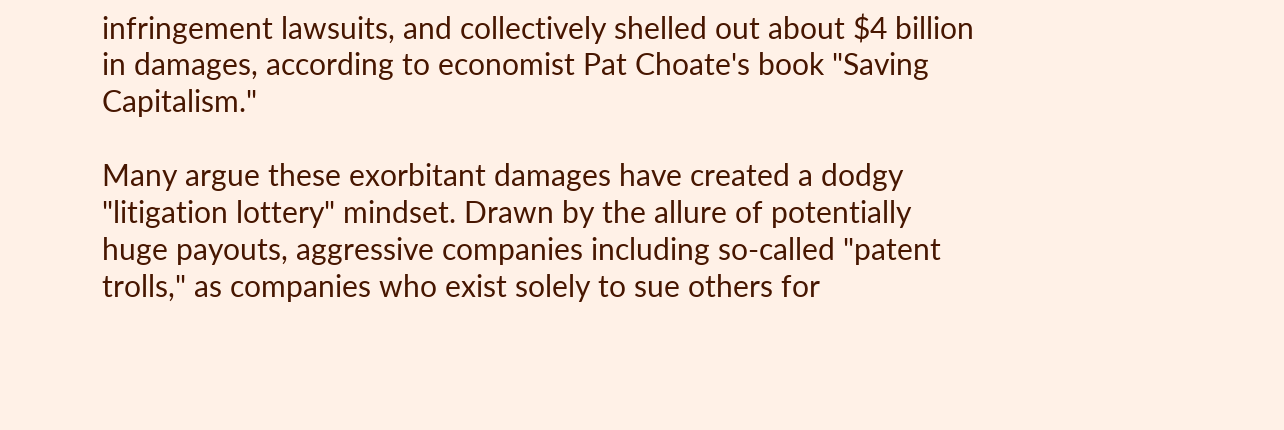infringement lawsuits, and collectively shelled out about $4 billion in damages, according to economist Pat Choate's book "Saving Capitalism."

Many argue these exorbitant damages have created a dodgy "litigation lottery" mindset. Drawn by the allure of potentially huge payouts, aggressive companies including so-called "patent trolls," as companies who exist solely to sue others for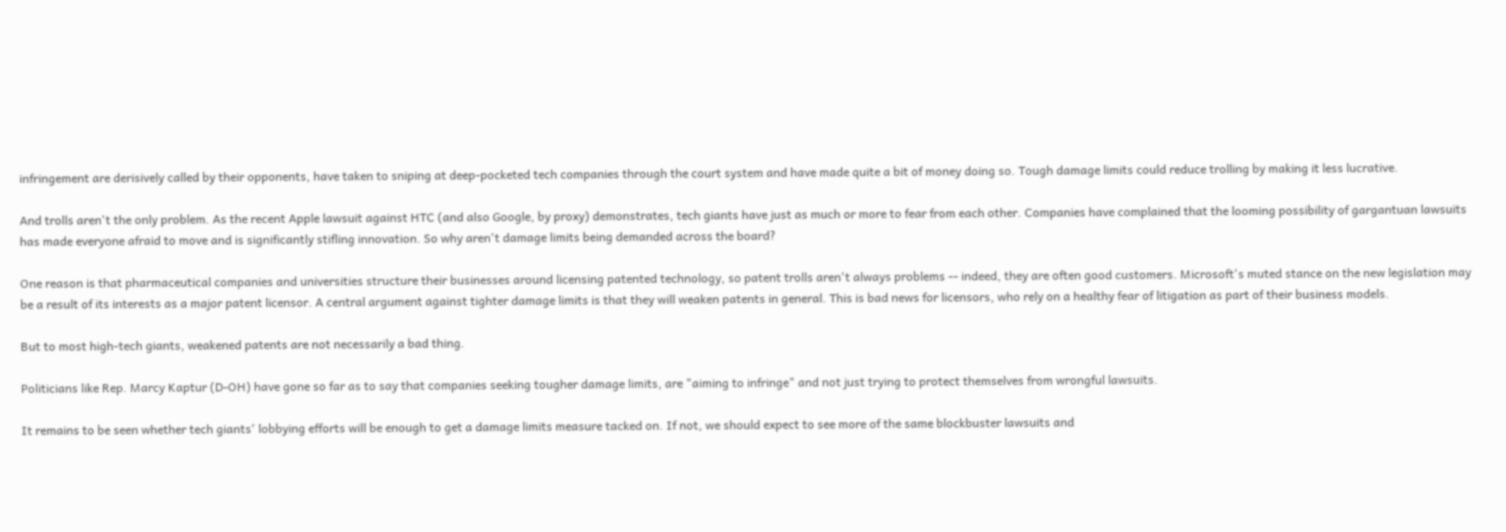infringement are derisively called by their opponents, have taken to sniping at deep-pocketed tech companies through the court system and have made quite a bit of money doing so. Tough damage limits could reduce trolling by making it less lucrative.

And trolls aren't the only problem. As the recent Apple lawsuit against HTC (and also Google, by proxy) demonstrates, tech giants have just as much or more to fear from each other. Companies have complained that the looming possibility of gargantuan lawsuits has made everyone afraid to move and is significantly stifling innovation. So why aren't damage limits being demanded across the board?

One reason is that pharmaceutical companies and universities structure their businesses around licensing patented technology, so patent trolls aren't always problems -- indeed, they are often good customers. Microsoft's muted stance on the new legislation may be a result of its interests as a major patent licensor. A central argument against tighter damage limits is that they will weaken patents in general. This is bad news for licensors, who rely on a healthy fear of litigation as part of their business models.

But to most high-tech giants, weakened patents are not necessarily a bad thing.

Politicians like Rep. Marcy Kaptur (D-OH) have gone so far as to say that companies seeking tougher damage limits, are "aiming to infringe" and not just trying to protect themselves from wrongful lawsuits.

It remains to be seen whether tech giants' lobbying efforts will be enough to get a damage limits measure tacked on. If not, we should expect to see more of the same blockbuster lawsuits and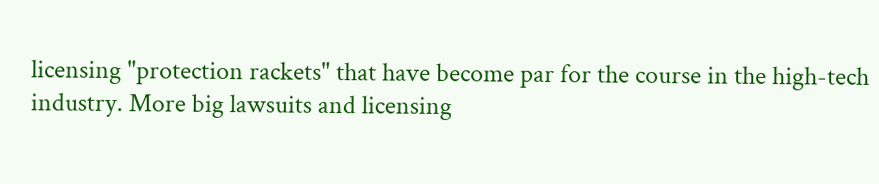licensing "protection rackets" that have become par for the course in the high-tech industry. More big lawsuits and licensing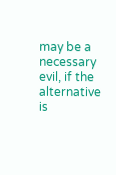may be a necessary evil, if the alternative is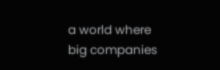a world where big companies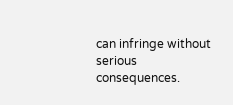can infringe without serious consequences.